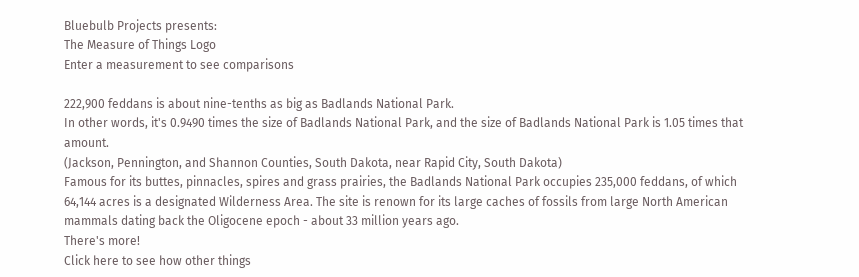Bluebulb Projects presents:
The Measure of Things Logo
Enter a measurement to see comparisons

222,900 feddans is about nine-tenths as big as Badlands National Park.
In other words, it's 0.9490 times the size of Badlands National Park, and the size of Badlands National Park is 1.05 times that amount.
(Jackson, Pennington, and Shannon Counties, South Dakota, near Rapid City, South Dakota)
Famous for its buttes, pinnacles, spires and grass prairies, the Badlands National Park occupies 235,000 feddans, of which 64,144 acres is a designated Wilderness Area. The site is renown for its large caches of fossils from large North American mammals dating back the Oligocene epoch - about 33 million years ago.
There's more!
Click here to see how other things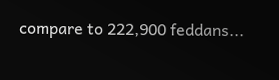compare to 222,900 feddans...